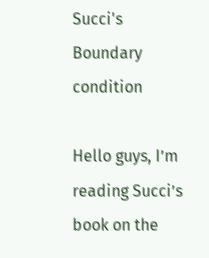Succi's Boundary condition

Hello guys, I’m reading Succi’s book on the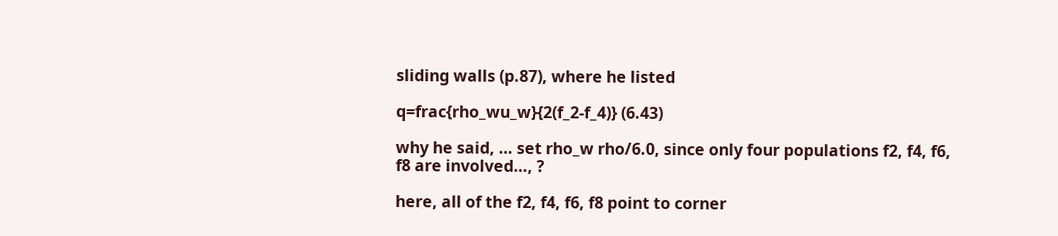sliding walls (p.87), where he listed

q=frac{rho_wu_w}{2(f_2-f_4)} (6.43)

why he said, … set rho_w rho/6.0, since only four populations f2, f4, f6, f8 are involved…, ?

here, all of the f2, f4, f6, f8 point to corner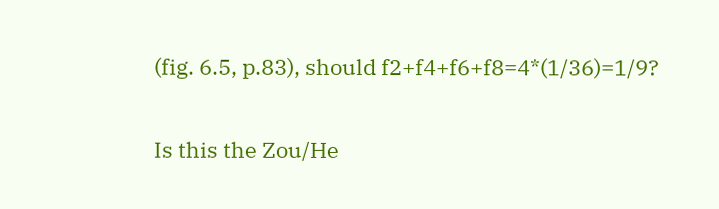(fig. 6.5, p.83), should f2+f4+f6+f8=4*(1/36)=1/9?

Is this the Zou/He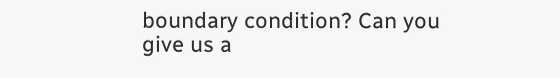boundary condition? Can you give us a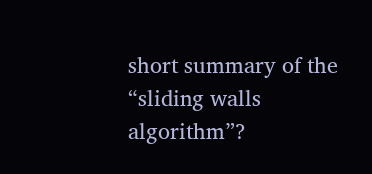short summary of the “sliding walls algorithm”?